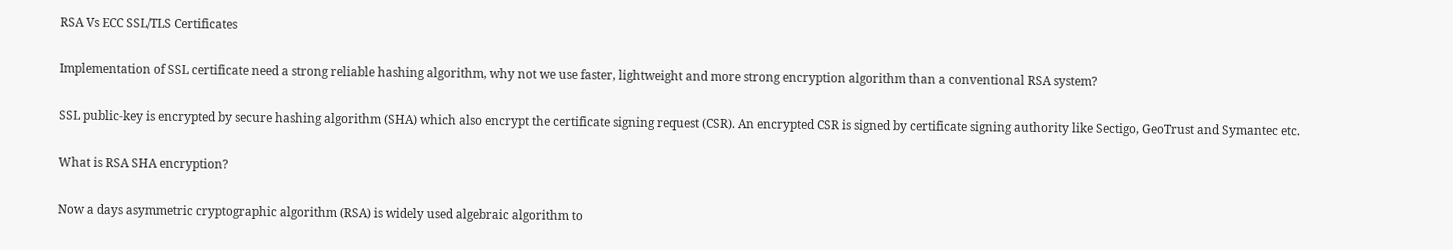RSA Vs ECC SSL/TLS Certificates

Implementation of SSL certificate need a strong reliable hashing algorithm, why not we use faster, lightweight and more strong encryption algorithm than a conventional RSA system?

SSL public-key is encrypted by secure hashing algorithm (SHA) which also encrypt the certificate signing request (CSR). An encrypted CSR is signed by certificate signing authority like Sectigo, GeoTrust and Symantec etc.

What is RSA SHA encryption?

Now a days asymmetric cryptographic algorithm (RSA) is widely used algebraic algorithm to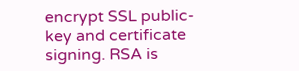encrypt SSL public-key and certificate signing. RSA is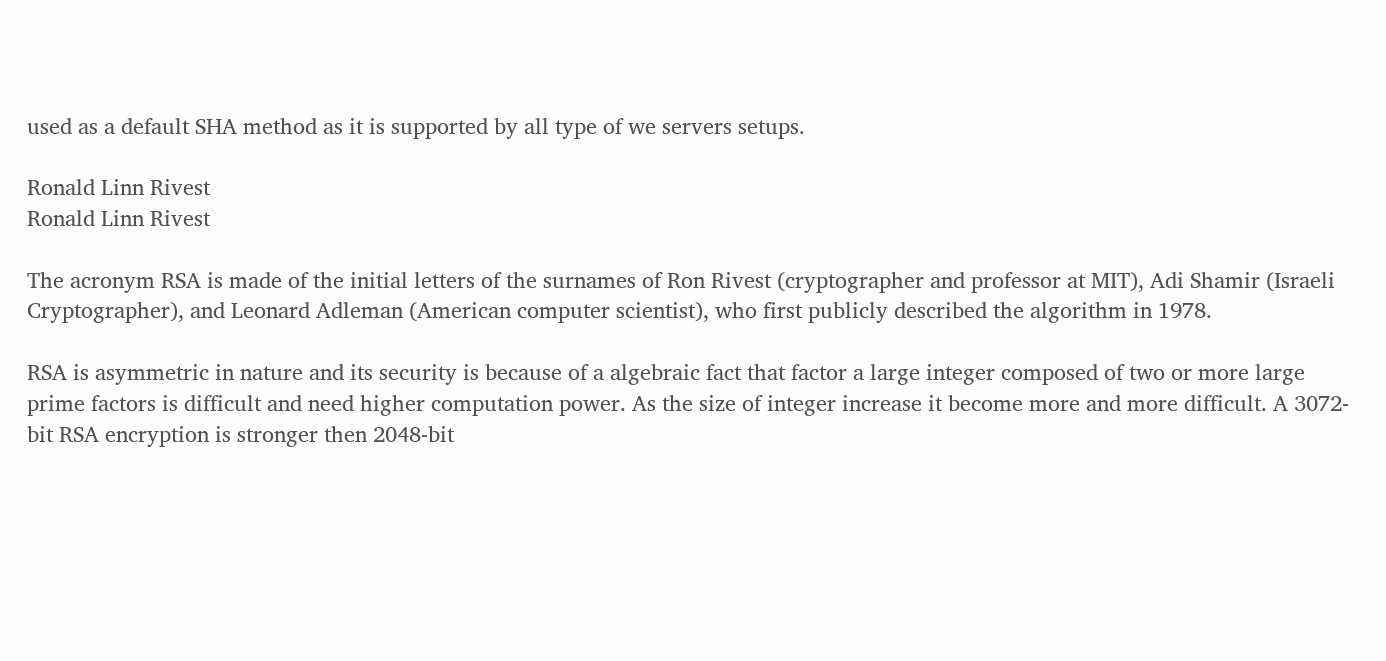used as a default SHA method as it is supported by all type of we servers setups.

Ronald Linn Rivest
Ronald Linn Rivest

The acronym RSA is made of the initial letters of the surnames of Ron Rivest (cryptographer and professor at MIT), Adi Shamir (Israeli Cryptographer), and Leonard Adleman (American computer scientist), who first publicly described the algorithm in 1978.

RSA is asymmetric in nature and its security is because of a algebraic fact that factor a large integer composed of two or more large prime factors is difficult and need higher computation power. As the size of integer increase it become more and more difficult. A 3072-bit RSA encryption is stronger then 2048-bit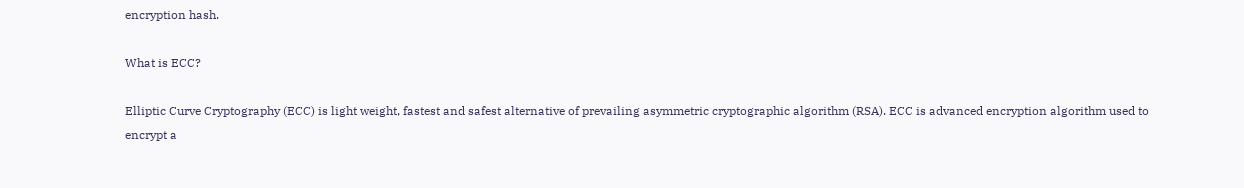encryption hash.

What is ECC?

Elliptic Curve Cryptography (ECC) is light weight, fastest and safest alternative of prevailing asymmetric cryptographic algorithm (RSA). ECC is advanced encryption algorithm used to encrypt a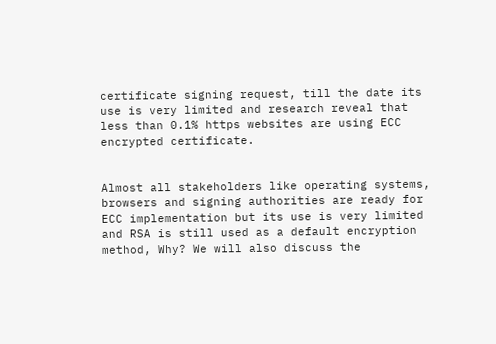certificate signing request, till the date its use is very limited and research reveal that less than 0.1% https websites are using ECC encrypted certificate.


Almost all stakeholders like operating systems, browsers and signing authorities are ready for ECC implementation but its use is very limited and RSA is still used as a default encryption method, Why? We will also discuss the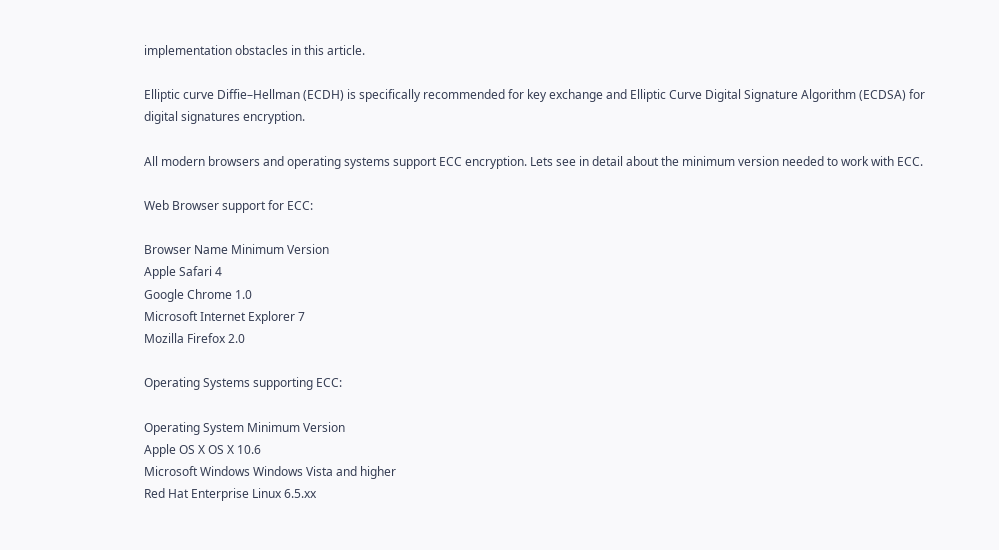implementation obstacles in this article.

Elliptic curve Diffie–Hellman (ECDH) is specifically recommended for key exchange and Elliptic Curve Digital Signature Algorithm (ECDSA) for digital signatures encryption.

All modern browsers and operating systems support ECC encryption. Lets see in detail about the minimum version needed to work with ECC.

Web Browser support for ECC:

Browser Name Minimum Version
Apple Safari 4
Google Chrome 1.0
Microsoft Internet Explorer 7
Mozilla Firefox 2.0

Operating Systems supporting ECC:

Operating System Minimum Version
Apple OS X OS X 10.6
Microsoft Windows Windows Vista and higher
Red Hat Enterprise Linux 6.5.xx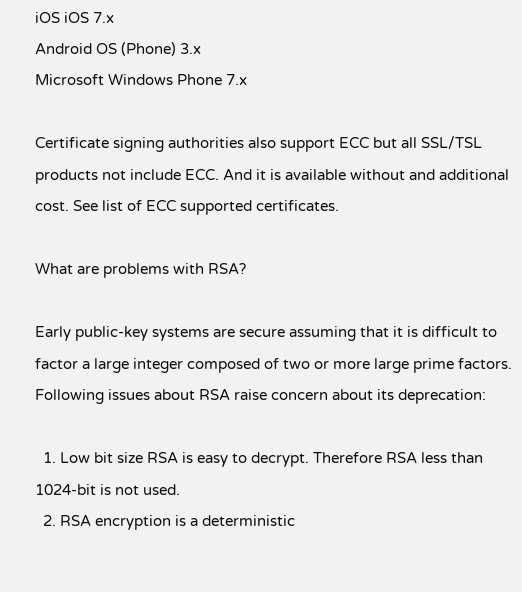iOS iOS 7.x
Android OS (Phone) 3.x
Microsoft Windows Phone 7.x

Certificate signing authorities also support ECC but all SSL/TSL products not include ECC. And it is available without and additional cost. See list of ECC supported certificates.

What are problems with RSA?

Early public-key systems are secure assuming that it is difficult to factor a large integer composed of two or more large prime factors. Following issues about RSA raise concern about its deprecation:

  1. Low bit size RSA is easy to decrypt. Therefore RSA less than 1024-bit is not used.
  2. RSA encryption is a deterministic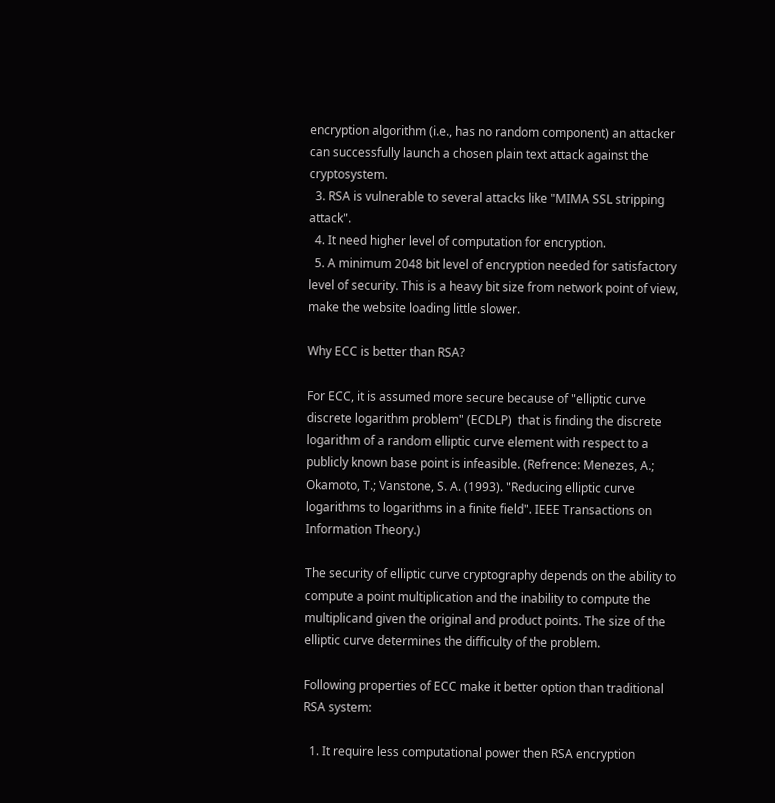encryption algorithm (i.e., has no random component) an attacker can successfully launch a chosen plain text attack against the cryptosystem.
  3. RSA is vulnerable to several attacks like "MIMA SSL stripping attack".
  4. It need higher level of computation for encryption.
  5. A minimum 2048 bit level of encryption needed for satisfactory level of security. This is a heavy bit size from network point of view, make the website loading little slower.

Why ECC is better than RSA?

For ECC, it is assumed more secure because of "elliptic curve discrete logarithm problem" (ECDLP)  that is finding the discrete logarithm of a random elliptic curve element with respect to a publicly known base point is infeasible. (Refrence: Menezes, A.; Okamoto, T.; Vanstone, S. A. (1993). "Reducing elliptic curve logarithms to logarithms in a finite field". IEEE Transactions on Information Theory.)

The security of elliptic curve cryptography depends on the ability to compute a point multiplication and the inability to compute the multiplicand given the original and product points. The size of the elliptic curve determines the difficulty of the problem.

Following properties of ECC make it better option than traditional RSA system:

  1. It require less computational power then RSA encryption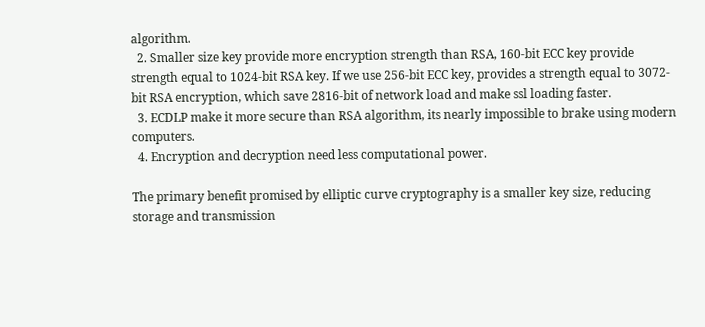algorithm.
  2. Smaller size key provide more encryption strength than RSA, 160-bit ECC key provide strength equal to 1024-bit RSA key. If we use 256-bit ECC key, provides a strength equal to 3072-bit RSA encryption, which save 2816-bit of network load and make ssl loading faster.
  3. ECDLP make it more secure than RSA algorithm, its nearly impossible to brake using modern computers.
  4. Encryption and decryption need less computational power.

The primary benefit promised by elliptic curve cryptography is a smaller key size, reducing storage and transmission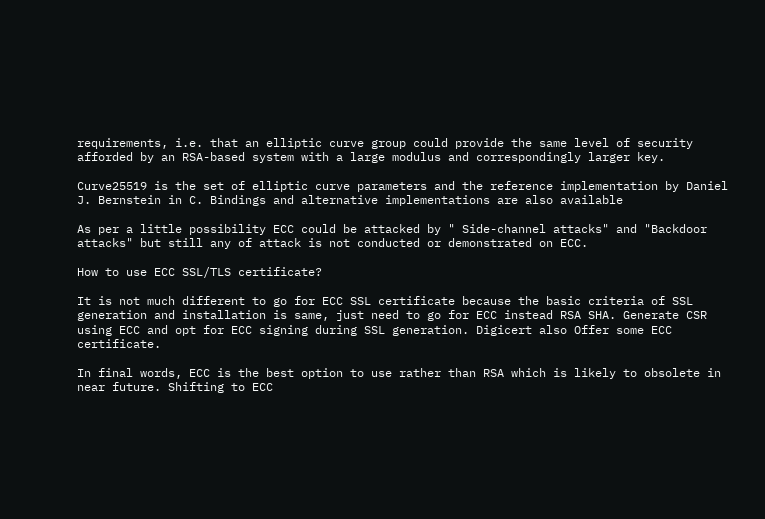requirements, i.e. that an elliptic curve group could provide the same level of security afforded by an RSA-based system with a large modulus and correspondingly larger key.

Curve25519 is the set of elliptic curve parameters and the reference implementation by Daniel J. Bernstein in C. Bindings and alternative implementations are also available

As per a little possibility ECC could be attacked by " Side-channel attacks" and "Backdoor attacks" but still any of attack is not conducted or demonstrated on ECC.

How to use ECC SSL/TLS certificate?

It is not much different to go for ECC SSL certificate because the basic criteria of SSL generation and installation is same, just need to go for ECC instead RSA SHA. Generate CSR using ECC and opt for ECC signing during SSL generation. Digicert also Offer some ECC certificate.

In final words, ECC is the best option to use rather than RSA which is likely to obsolete in near future. Shifting to ECC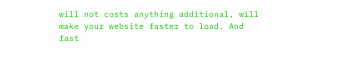will not costs anything additional, will make your website faster to load. And fast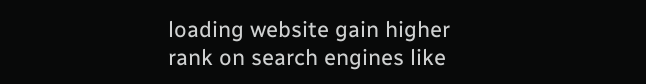loading website gain higher rank on search engines like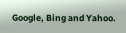Google, Bing and Yahoo.